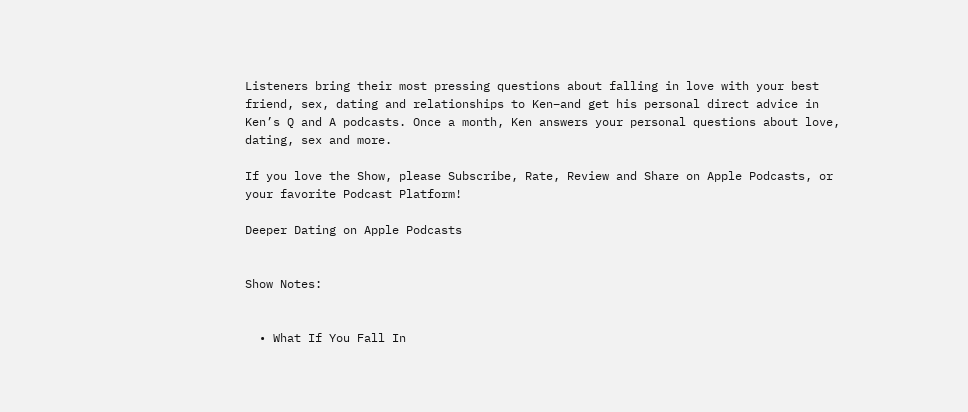Listeners bring their most pressing questions about falling in love with your best friend, sex, dating and relationships to Ken–and get his personal direct advice in Ken’s Q and A podcasts. Once a month, Ken answers your personal questions about love, dating, sex and more.

If you love the Show, please Subscribe, Rate, Review and Share on Apple Podcasts, or your favorite Podcast Platform!

Deeper Dating on Apple Podcasts


Show Notes:


  • What If You Fall In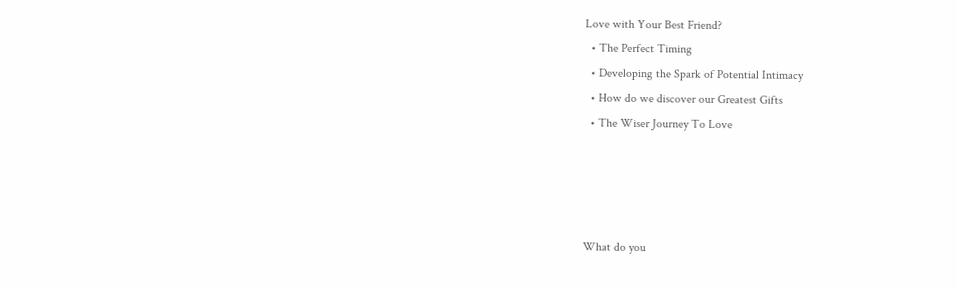Love with Your Best Friend?
  • The Perfect Timing
  • Developing the Spark of Potential Intimacy
  • How do we discover our Greatest Gifts
  • The Wiser Journey To Love




What do you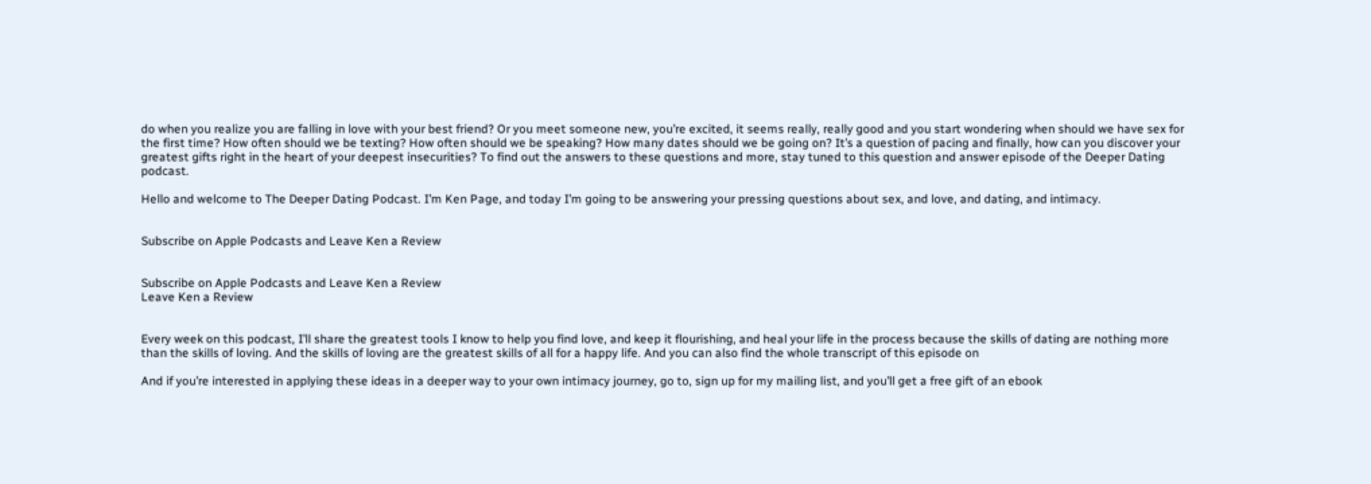do when you realize you are falling in love with your best friend? Or you meet someone new, you’re excited, it seems really, really good and you start wondering when should we have sex for the first time? How often should we be texting? How often should we be speaking? How many dates should we be going on? It’s a question of pacing and finally, how can you discover your greatest gifts right in the heart of your deepest insecurities? To find out the answers to these questions and more, stay tuned to this question and answer episode of the Deeper Dating podcast.

Hello and welcome to The Deeper Dating Podcast. I’m Ken Page, and today I’m going to be answering your pressing questions about sex, and love, and dating, and intimacy.


Subscribe on Apple Podcasts and Leave Ken a Review


Subscribe on Apple Podcasts and Leave Ken a Review
Leave Ken a Review


Every week on this podcast, I’ll share the greatest tools I know to help you find love, and keep it flourishing, and heal your life in the process because the skills of dating are nothing more than the skills of loving. And the skills of loving are the greatest skills of all for a happy life. And you can also find the whole transcript of this episode on

And if you’re interested in applying these ideas in a deeper way to your own intimacy journey, go to, sign up for my mailing list, and you’ll get a free gift of an ebook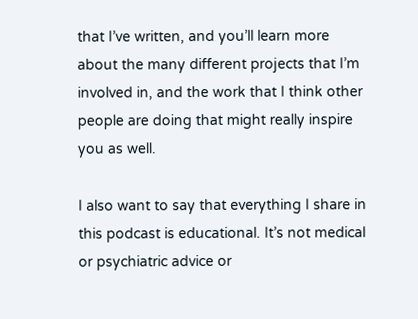that I’ve written, and you’ll learn more about the many different projects that I’m involved in, and the work that I think other people are doing that might really inspire you as well.

I also want to say that everything I share in this podcast is educational. It’s not medical or psychiatric advice or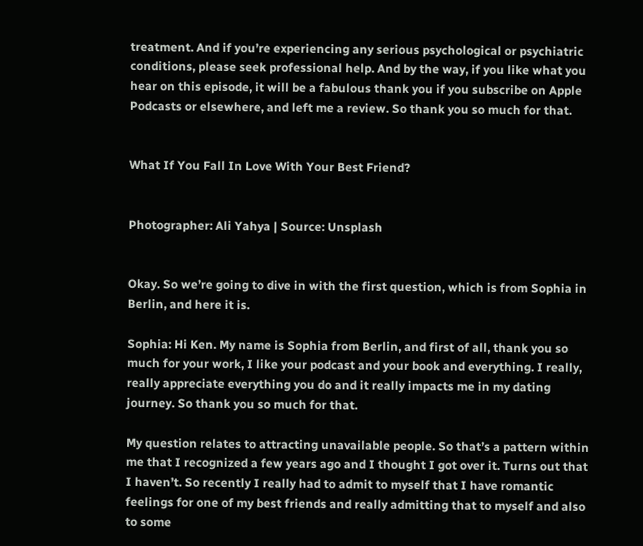treatment. And if you’re experiencing any serious psychological or psychiatric conditions, please seek professional help. And by the way, if you like what you hear on this episode, it will be a fabulous thank you if you subscribe on Apple Podcasts or elsewhere, and left me a review. So thank you so much for that.


What If You Fall In Love With Your Best Friend?


Photographer: Ali Yahya | Source: Unsplash


Okay. So we’re going to dive in with the first question, which is from Sophia in Berlin, and here it is.

Sophia: Hi Ken. My name is Sophia from Berlin, and first of all, thank you so much for your work, I like your podcast and your book and everything. I really, really appreciate everything you do and it really impacts me in my dating journey. So thank you so much for that.

My question relates to attracting unavailable people. So that’s a pattern within me that I recognized a few years ago and I thought I got over it. Turns out that I haven’t. So recently I really had to admit to myself that I have romantic feelings for one of my best friends and really admitting that to myself and also to some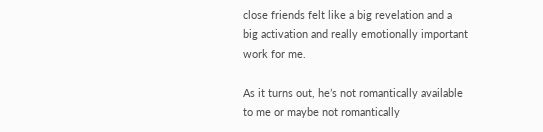close friends felt like a big revelation and a big activation and really emotionally important work for me.

As it turns out, he’s not romantically available to me or maybe not romantically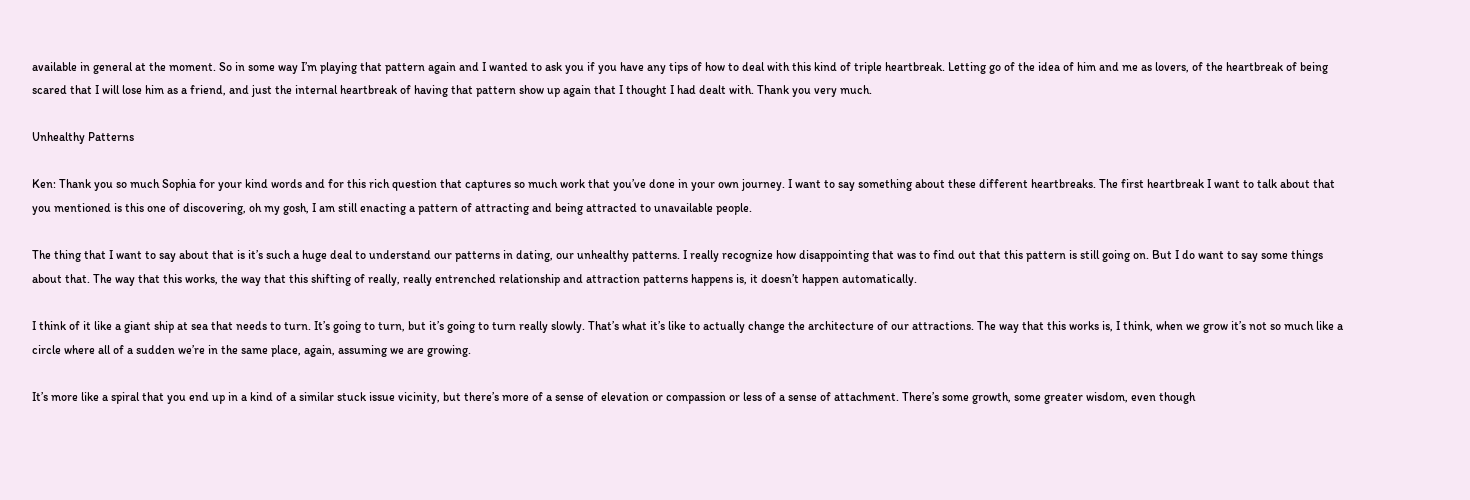available in general at the moment. So in some way I’m playing that pattern again and I wanted to ask you if you have any tips of how to deal with this kind of triple heartbreak. Letting go of the idea of him and me as lovers, of the heartbreak of being scared that I will lose him as a friend, and just the internal heartbreak of having that pattern show up again that I thought I had dealt with. Thank you very much.

Unhealthy Patterns

Ken: Thank you so much Sophia for your kind words and for this rich question that captures so much work that you’ve done in your own journey. I want to say something about these different heartbreaks. The first heartbreak I want to talk about that you mentioned is this one of discovering, oh my gosh, I am still enacting a pattern of attracting and being attracted to unavailable people.

The thing that I want to say about that is it’s such a huge deal to understand our patterns in dating, our unhealthy patterns. I really recognize how disappointing that was to find out that this pattern is still going on. But I do want to say some things about that. The way that this works, the way that this shifting of really, really entrenched relationship and attraction patterns happens is, it doesn’t happen automatically.

I think of it like a giant ship at sea that needs to turn. It’s going to turn, but it’s going to turn really slowly. That’s what it’s like to actually change the architecture of our attractions. The way that this works is, I think, when we grow it’s not so much like a circle where all of a sudden we’re in the same place, again, assuming we are growing.

It’s more like a spiral that you end up in a kind of a similar stuck issue vicinity, but there’s more of a sense of elevation or compassion or less of a sense of attachment. There’s some growth, some greater wisdom, even though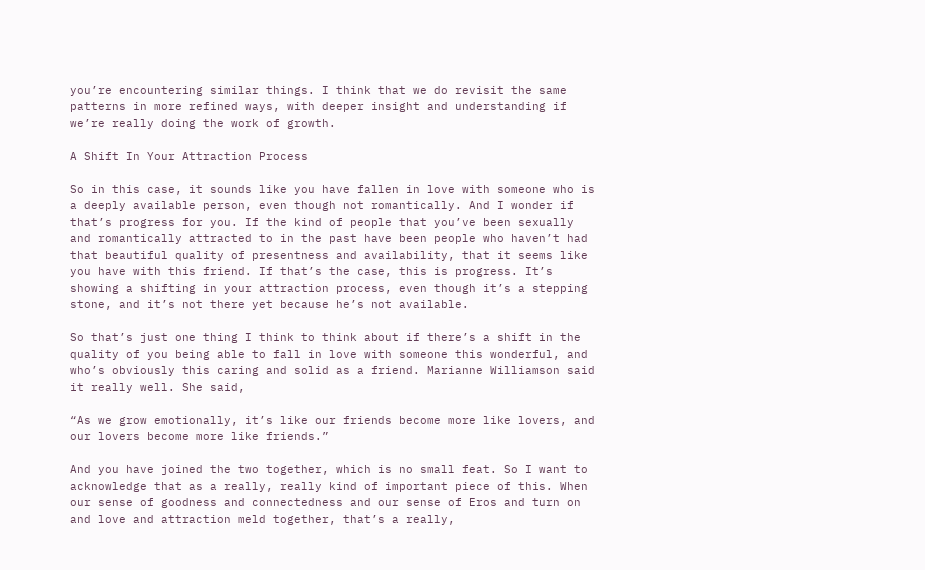you’re encountering similar things. I think that we do revisit the same patterns in more refined ways, with deeper insight and understanding if we’re really doing the work of growth.

A Shift In Your Attraction Process

So in this case, it sounds like you have fallen in love with someone who is a deeply available person, even though not romantically. And I wonder if that’s progress for you. If the kind of people that you’ve been sexually and romantically attracted to in the past have been people who haven’t had that beautiful quality of presentness and availability, that it seems like you have with this friend. If that’s the case, this is progress. It’s showing a shifting in your attraction process, even though it’s a stepping stone, and it’s not there yet because he’s not available.

So that’s just one thing I think to think about if there’s a shift in the quality of you being able to fall in love with someone this wonderful, and who’s obviously this caring and solid as a friend. Marianne Williamson said it really well. She said,

“As we grow emotionally, it’s like our friends become more like lovers, and our lovers become more like friends.”

And you have joined the two together, which is no small feat. So I want to acknowledge that as a really, really kind of important piece of this. When our sense of goodness and connectedness and our sense of Eros and turn on and love and attraction meld together, that’s a really,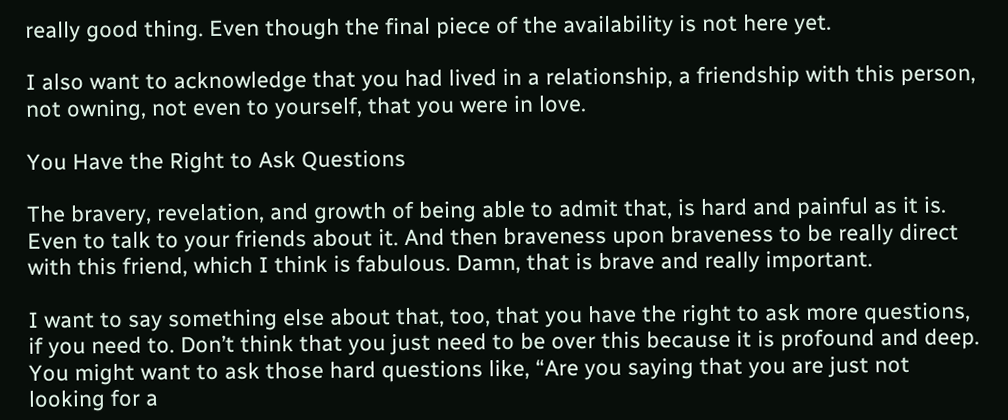really good thing. Even though the final piece of the availability is not here yet.

I also want to acknowledge that you had lived in a relationship, a friendship with this person, not owning, not even to yourself, that you were in love.

You Have the Right to Ask Questions

The bravery, revelation, and growth of being able to admit that, is hard and painful as it is. Even to talk to your friends about it. And then braveness upon braveness to be really direct with this friend, which I think is fabulous. Damn, that is brave and really important.

I want to say something else about that, too, that you have the right to ask more questions, if you need to. Don’t think that you just need to be over this because it is profound and deep. You might want to ask those hard questions like, “Are you saying that you are just not looking for a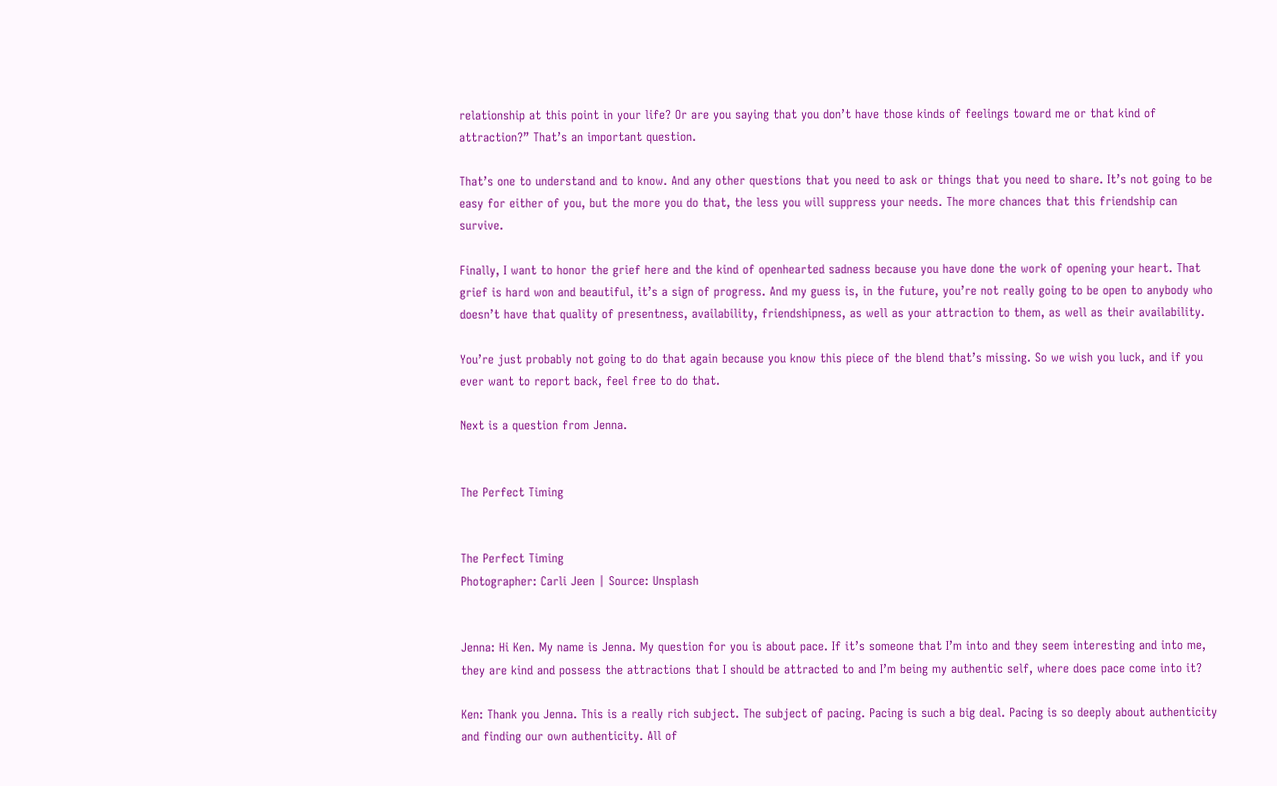relationship at this point in your life? Or are you saying that you don’t have those kinds of feelings toward me or that kind of attraction?” That’s an important question.

That’s one to understand and to know. And any other questions that you need to ask or things that you need to share. It’s not going to be easy for either of you, but the more you do that, the less you will suppress your needs. The more chances that this friendship can survive.

Finally, I want to honor the grief here and the kind of openhearted sadness because you have done the work of opening your heart. That grief is hard won and beautiful, it’s a sign of progress. And my guess is, in the future, you’re not really going to be open to anybody who doesn’t have that quality of presentness, availability, friendshipness, as well as your attraction to them, as well as their availability.

You’re just probably not going to do that again because you know this piece of the blend that’s missing. So we wish you luck, and if you ever want to report back, feel free to do that.

Next is a question from Jenna.


The Perfect Timing


The Perfect Timing
Photographer: Carli Jeen | Source: Unsplash


Jenna: Hi Ken. My name is Jenna. My question for you is about pace. If it’s someone that I’m into and they seem interesting and into me, they are kind and possess the attractions that I should be attracted to and I’m being my authentic self, where does pace come into it?

Ken: Thank you Jenna. This is a really rich subject. The subject of pacing. Pacing is such a big deal. Pacing is so deeply about authenticity and finding our own authenticity. All of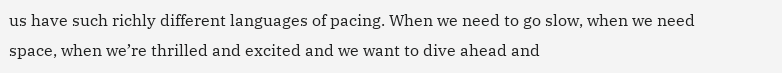us have such richly different languages of pacing. When we need to go slow, when we need space, when we’re thrilled and excited and we want to dive ahead and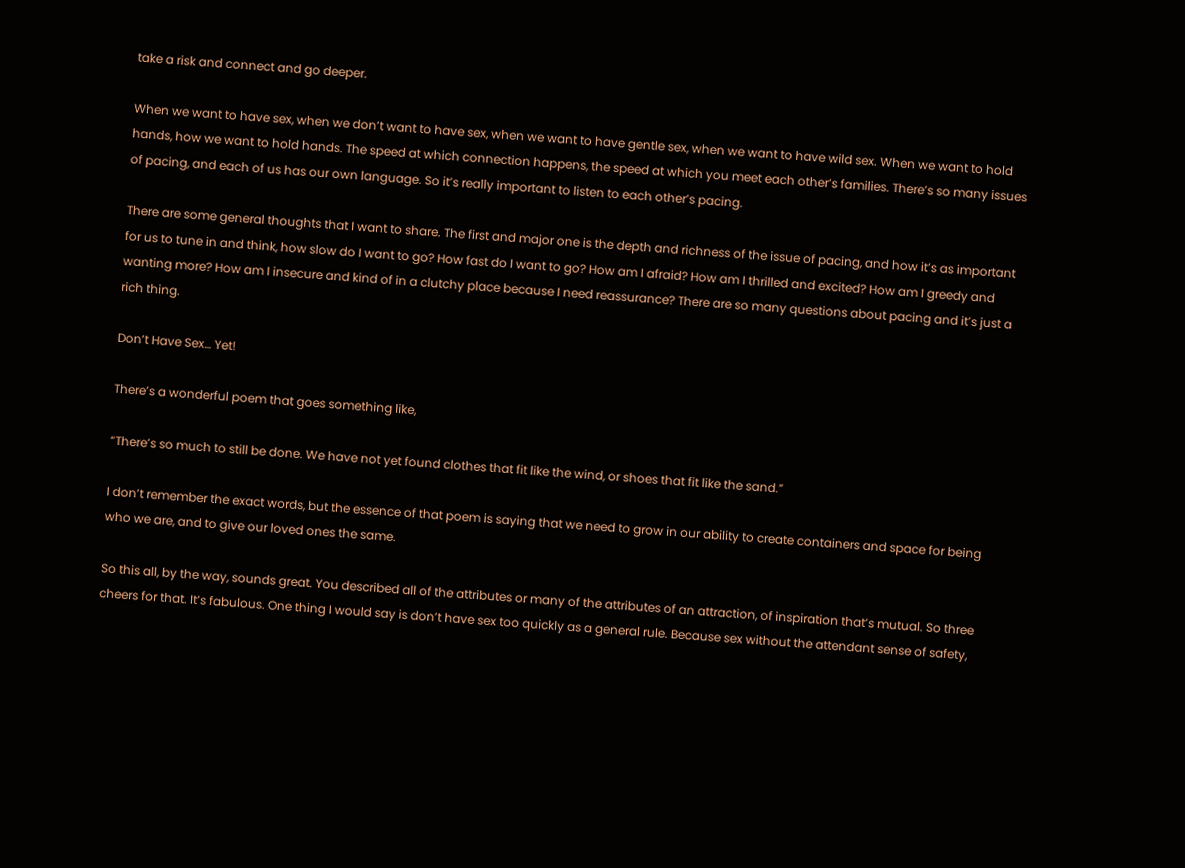take a risk and connect and go deeper.

When we want to have sex, when we don’t want to have sex, when we want to have gentle sex, when we want to have wild sex. When we want to hold hands, how we want to hold hands. The speed at which connection happens, the speed at which you meet each other’s families. There’s so many issues of pacing, and each of us has our own language. So it’s really important to listen to each other’s pacing.

There are some general thoughts that I want to share. The first and major one is the depth and richness of the issue of pacing, and how it’s as important for us to tune in and think, how slow do I want to go? How fast do I want to go? How am I afraid? How am I thrilled and excited? How am I greedy and wanting more? How am I insecure and kind of in a clutchy place because I need reassurance? There are so many questions about pacing and it’s just a rich thing.

Don’t Have Sex… Yet!

There’s a wonderful poem that goes something like,

“There’s so much to still be done. We have not yet found clothes that fit like the wind, or shoes that fit like the sand.”

I don’t remember the exact words, but the essence of that poem is saying that we need to grow in our ability to create containers and space for being who we are, and to give our loved ones the same.

So this all, by the way, sounds great. You described all of the attributes or many of the attributes of an attraction, of inspiration that’s mutual. So three cheers for that. It’s fabulous. One thing I would say is don’t have sex too quickly as a general rule. Because sex without the attendant sense of safety,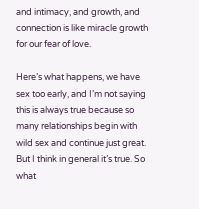and intimacy, and growth, and connection is like miracle growth for our fear of love.

Here’s what happens, we have sex too early, and I’m not saying this is always true because so many relationships begin with wild sex and continue just great. But I think in general it’s true. So what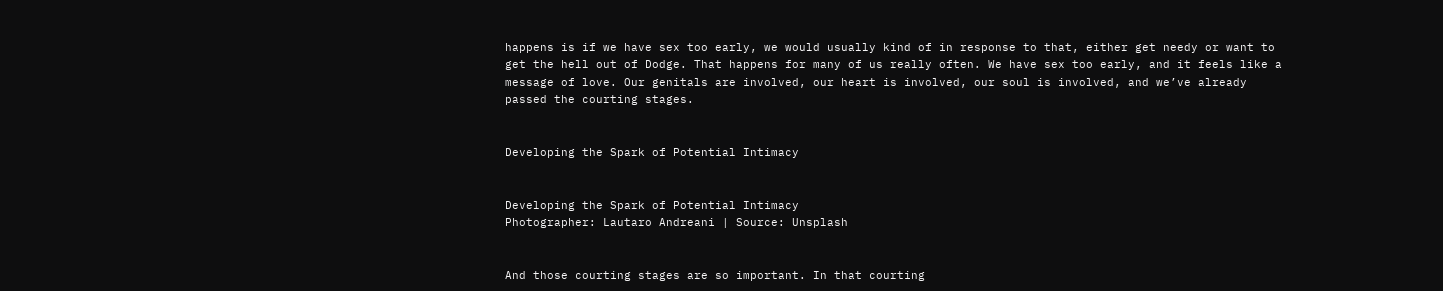happens is if we have sex too early, we would usually kind of in response to that, either get needy or want to get the hell out of Dodge. That happens for many of us really often. We have sex too early, and it feels like a message of love. Our genitals are involved, our heart is involved, our soul is involved, and we’ve already passed the courting stages.


Developing the Spark of Potential Intimacy


Developing the Spark of Potential Intimacy
Photographer: Lautaro Andreani | Source: Unsplash


And those courting stages are so important. In that courting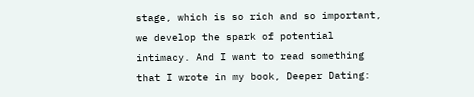stage, which is so rich and so important, we develop the spark of potential intimacy. And I want to read something that I wrote in my book, Deeper Dating: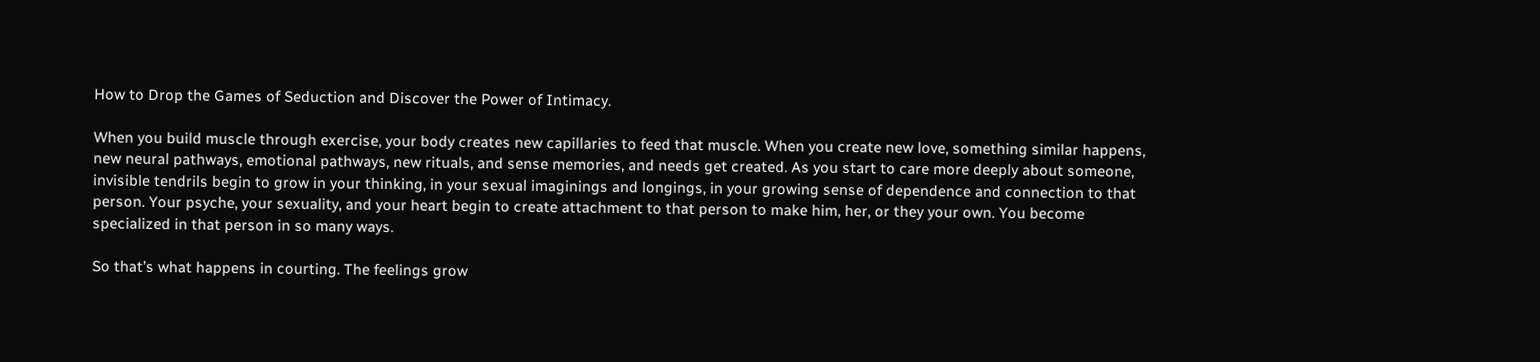How to Drop the Games of Seduction and Discover the Power of Intimacy.

When you build muscle through exercise, your body creates new capillaries to feed that muscle. When you create new love, something similar happens, new neural pathways, emotional pathways, new rituals, and sense memories, and needs get created. As you start to care more deeply about someone, invisible tendrils begin to grow in your thinking, in your sexual imaginings and longings, in your growing sense of dependence and connection to that person. Your psyche, your sexuality, and your heart begin to create attachment to that person to make him, her, or they your own. You become specialized in that person in so many ways.

So that’s what happens in courting. The feelings grow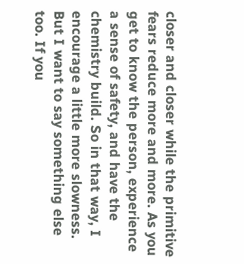closer and closer while the primitive fears reduce more and more. As you get to know the person, experience a sense of safety, and have the chemistry build. So in that way, I encourage a little more slowness. But I want to say something else too. If you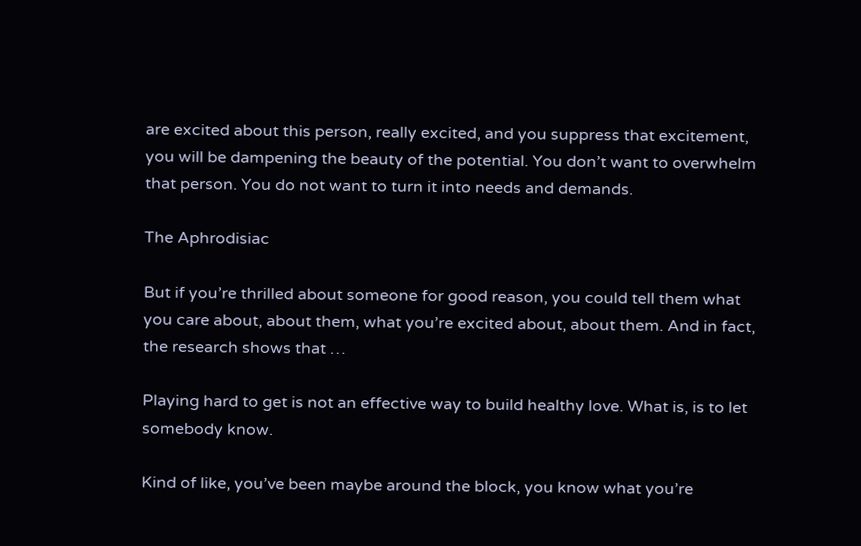are excited about this person, really excited, and you suppress that excitement, you will be dampening the beauty of the potential. You don’t want to overwhelm that person. You do not want to turn it into needs and demands.

The Aphrodisiac

But if you’re thrilled about someone for good reason, you could tell them what you care about, about them, what you’re excited about, about them. And in fact, the research shows that …

Playing hard to get is not an effective way to build healthy love. What is, is to let somebody know.

Kind of like, you’ve been maybe around the block, you know what you’re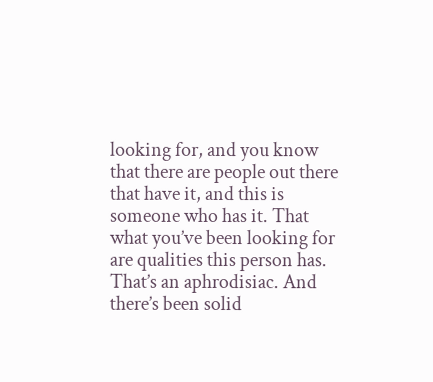looking for, and you know that there are people out there that have it, and this is someone who has it. That what you’ve been looking for are qualities this person has. That’s an aphrodisiac. And there’s been solid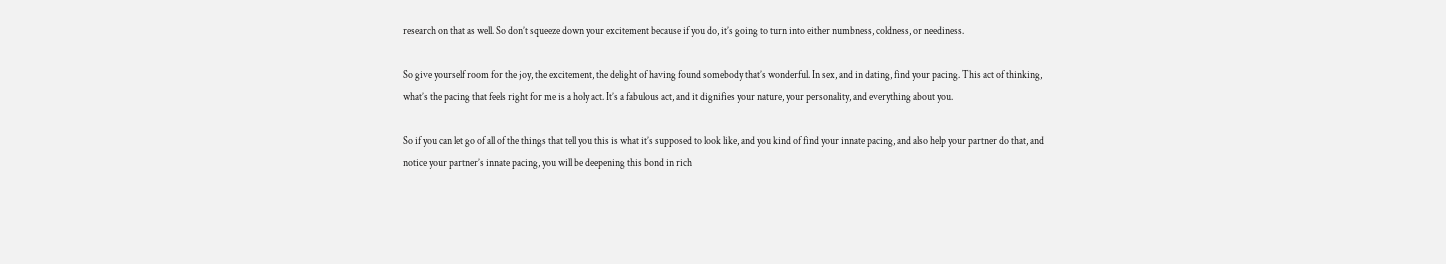research on that as well. So don’t squeeze down your excitement because if you do, it’s going to turn into either numbness, coldness, or neediness.

So give yourself room for the joy, the excitement, the delight of having found somebody that’s wonderful. In sex, and in dating, find your pacing. This act of thinking, what’s the pacing that feels right for me is a holy act. It’s a fabulous act, and it dignifies your nature, your personality, and everything about you.

So if you can let go of all of the things that tell you this is what it’s supposed to look like, and you kind of find your innate pacing, and also help your partner do that, and notice your partner’s innate pacing, you will be deepening this bond in rich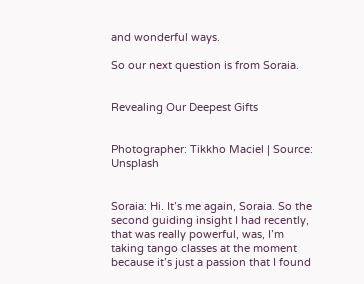and wonderful ways.

So our next question is from Soraia.


Revealing Our Deepest Gifts


Photographer: Tikkho Maciel | Source: Unsplash


Soraia: Hi. It’s me again, Soraia. So the second guiding insight I had recently, that was really powerful, was, I’m taking tango classes at the moment because it’s just a passion that I found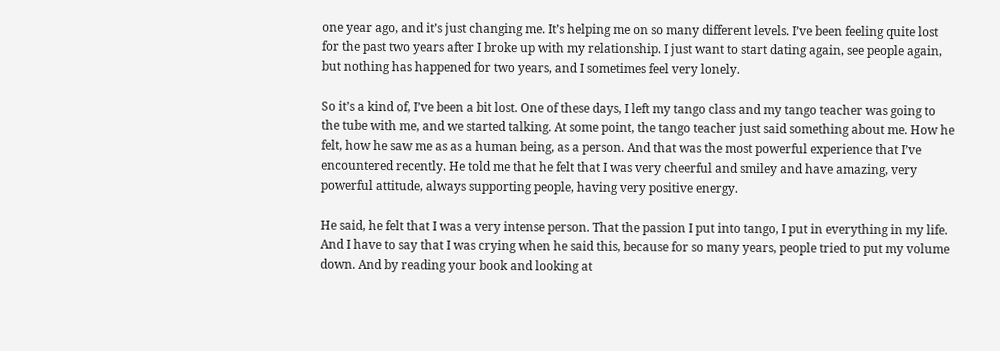one year ago, and it’s just changing me. It’s helping me on so many different levels. I’ve been feeling quite lost for the past two years after I broke up with my relationship. I just want to start dating again, see people again, but nothing has happened for two years, and I sometimes feel very lonely.

So it’s a kind of, I’ve been a bit lost. One of these days, I left my tango class and my tango teacher was going to the tube with me, and we started talking. At some point, the tango teacher just said something about me. How he felt, how he saw me as as a human being, as a person. And that was the most powerful experience that I’ve encountered recently. He told me that he felt that I was very cheerful and smiley and have amazing, very powerful attitude, always supporting people, having very positive energy.

He said, he felt that I was a very intense person. That the passion I put into tango, I put in everything in my life. And I have to say that I was crying when he said this, because for so many years, people tried to put my volume down. And by reading your book and looking at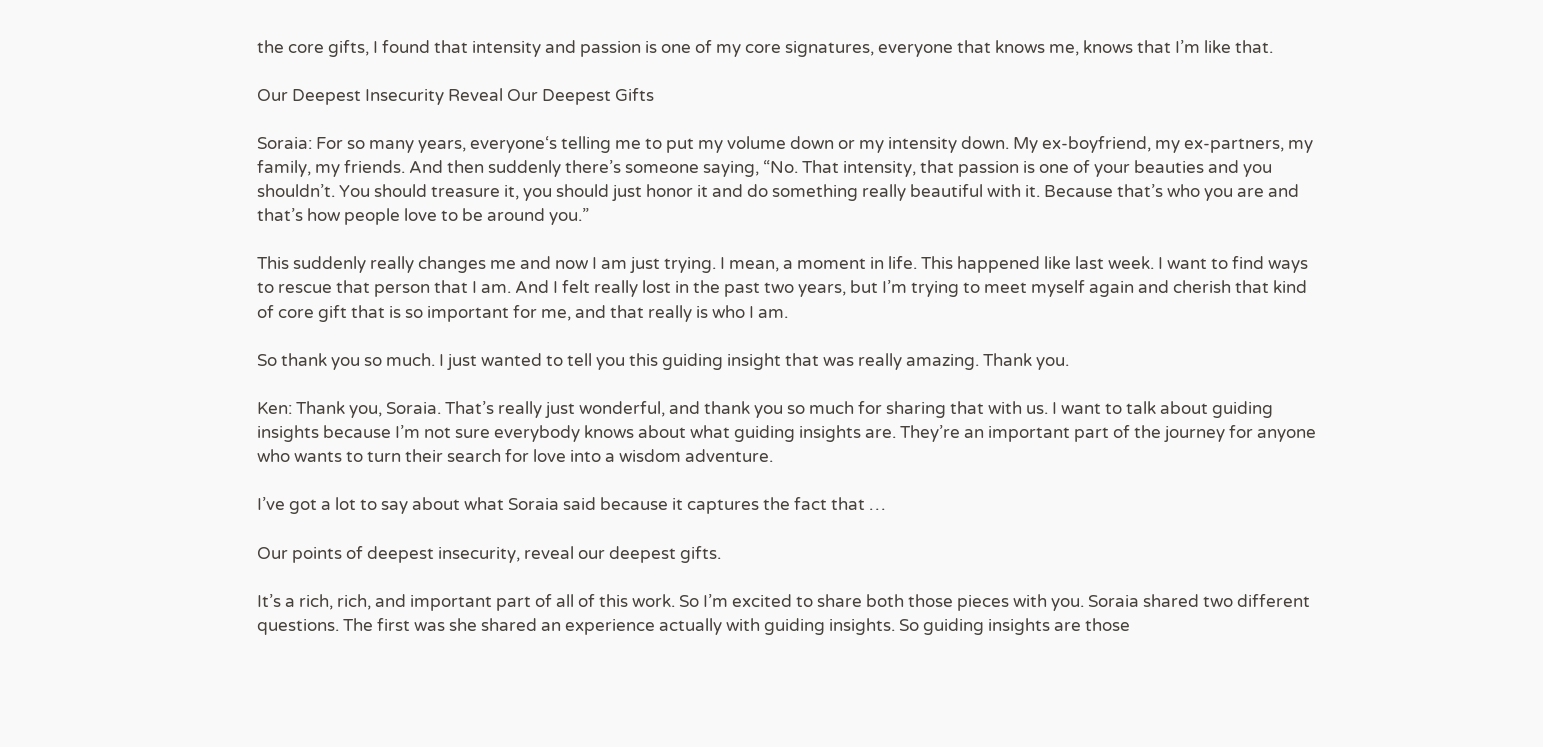the core gifts, I found that intensity and passion is one of my core signatures, everyone that knows me, knows that I’m like that.

Our Deepest Insecurity Reveal Our Deepest Gifts

Soraia: For so many years, everyone‘s telling me to put my volume down or my intensity down. My ex-boyfriend, my ex-partners, my family, my friends. And then suddenly there’s someone saying, “No. That intensity, that passion is one of your beauties and you shouldn’t. You should treasure it, you should just honor it and do something really beautiful with it. Because that’s who you are and that’s how people love to be around you.”

This suddenly really changes me and now I am just trying. I mean, a moment in life. This happened like last week. I want to find ways to rescue that person that I am. And I felt really lost in the past two years, but I’m trying to meet myself again and cherish that kind of core gift that is so important for me, and that really is who I am.

So thank you so much. I just wanted to tell you this guiding insight that was really amazing. Thank you.

Ken: Thank you, Soraia. That’s really just wonderful, and thank you so much for sharing that with us. I want to talk about guiding insights because I’m not sure everybody knows about what guiding insights are. They’re an important part of the journey for anyone who wants to turn their search for love into a wisdom adventure.

I’ve got a lot to say about what Soraia said because it captures the fact that …

Our points of deepest insecurity, reveal our deepest gifts.

It’s a rich, rich, and important part of all of this work. So I’m excited to share both those pieces with you. Soraia shared two different questions. The first was she shared an experience actually with guiding insights. So guiding insights are those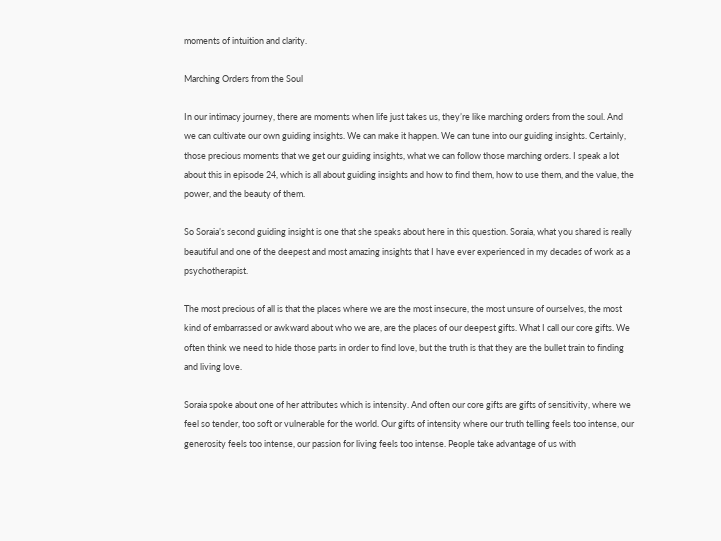moments of intuition and clarity.

Marching Orders from the Soul

In our intimacy journey, there are moments when life just takes us, they’re like marching orders from the soul. And we can cultivate our own guiding insights. We can make it happen. We can tune into our guiding insights. Certainly, those precious moments that we get our guiding insights, what we can follow those marching orders. I speak a lot about this in episode 24, which is all about guiding insights and how to find them, how to use them, and the value, the power, and the beauty of them.

So Soraia’s second guiding insight is one that she speaks about here in this question. Soraia, what you shared is really beautiful and one of the deepest and most amazing insights that I have ever experienced in my decades of work as a psychotherapist.

The most precious of all is that the places where we are the most insecure, the most unsure of ourselves, the most kind of embarrassed or awkward about who we are, are the places of our deepest gifts. What I call our core gifts. We often think we need to hide those parts in order to find love, but the truth is that they are the bullet train to finding and living love.

Soraia spoke about one of her attributes which is intensity. And often our core gifts are gifts of sensitivity, where we feel so tender, too soft or vulnerable for the world. Our gifts of intensity where our truth telling feels too intense, our generosity feels too intense, our passion for living feels too intense. People take advantage of us with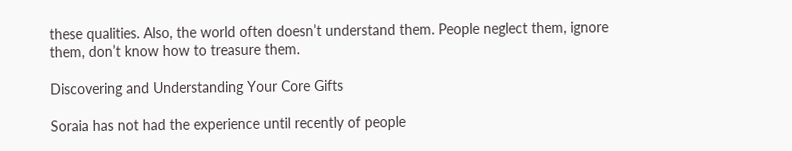these qualities. Also, the world often doesn’t understand them. People neglect them, ignore them, don’t know how to treasure them.

Discovering and Understanding Your Core Gifts

Soraia has not had the experience until recently of people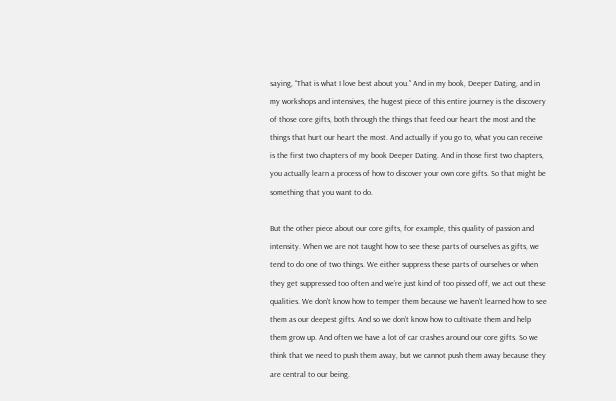saying, “That is what I love best about you.” And in my book, Deeper Dating, and in my workshops and intensives, the hugest piece of this entire journey is the discovery of those core gifts, both through the things that feed our heart the most and the things that hurt our heart the most. And actually if you go to, what you can receive is the first two chapters of my book Deeper Dating. And in those first two chapters, you actually learn a process of how to discover your own core gifts. So that might be something that you want to do.

But the other piece about our core gifts, for example, this quality of passion and intensity. When we are not taught how to see these parts of ourselves as gifts, we tend to do one of two things. We either suppress these parts of ourselves or when they get suppressed too often and we’re just kind of too pissed off, we act out these qualities. We don’t know how to temper them because we haven’t learned how to see them as our deepest gifts. And so we don’t know how to cultivate them and help them grow up. And often we have a lot of car crashes around our core gifts. So we think that we need to push them away, but we cannot push them away because they are central to our being.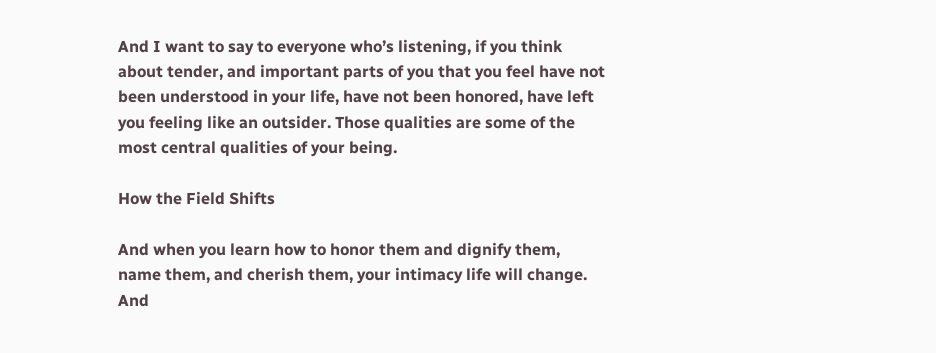And I want to say to everyone who’s listening, if you think about tender, and important parts of you that you feel have not been understood in your life, have not been honored, have left you feeling like an outsider. Those qualities are some of the most central qualities of your being.

How the Field Shifts

And when you learn how to honor them and dignify them, name them, and cherish them, your intimacy life will change. And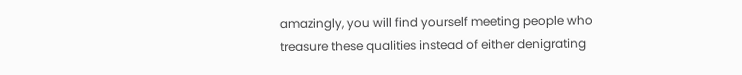amazingly, you will find yourself meeting people who treasure these qualities instead of either denigrating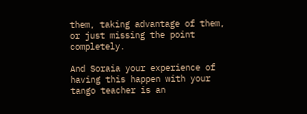them, taking advantage of them, or just missing the point completely.

And Soraia your experience of having this happen with your tango teacher is an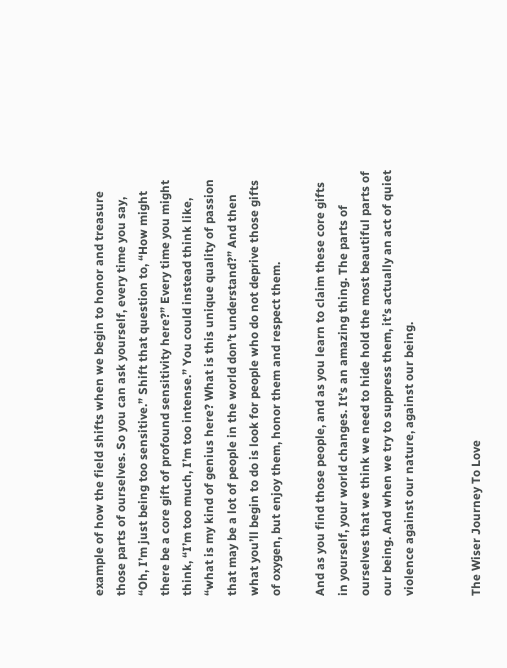example of how the field shifts when we begin to honor and treasure those parts of ourselves. So you can ask yourself, every time you say, “Oh, I’m just being too sensitive.” Shift that question to, “How might there be a core gift of profound sensitivity here?” Every time you might think, “I’m too much, I’m too intense.” You could instead think like, “what is my kind of genius here? What is this unique quality of passion that may be a lot of people in the world don’t understand?” And then what you’ll begin to do is look for people who do not deprive those gifts of oxygen, but enjoy them, honor them and respect them.

And as you find those people, and as you learn to claim these core gifts in yourself, your world changes. It’s an amazing thing. The parts of ourselves that we think we need to hide hold the most beautiful parts of our being. And when we try to suppress them, it’s actually an act of quiet violence against our nature, against our being.


The Wiser Journey To Love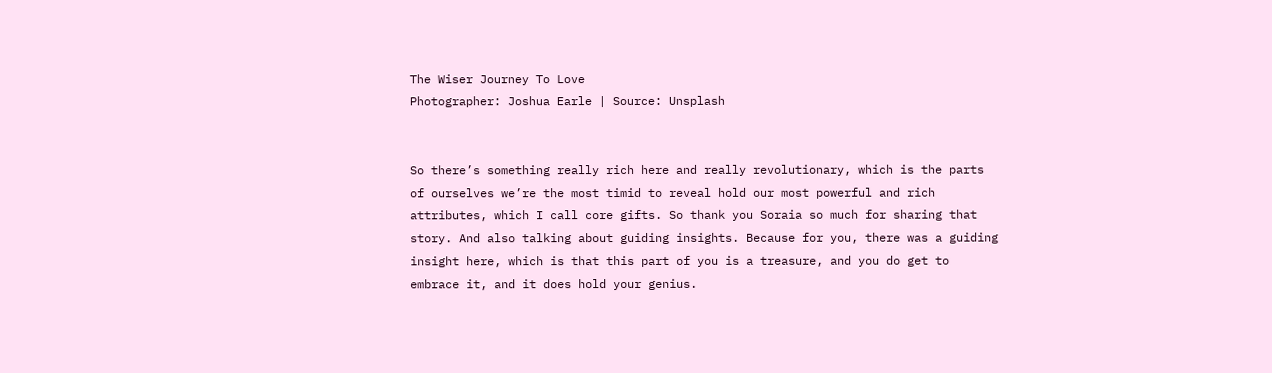The Wiser Journey To Love
Photographer: Joshua Earle | Source: Unsplash


So there’s something really rich here and really revolutionary, which is the parts of ourselves we’re the most timid to reveal hold our most powerful and rich attributes, which I call core gifts. So thank you Soraia so much for sharing that story. And also talking about guiding insights. Because for you, there was a guiding insight here, which is that this part of you is a treasure, and you do get to embrace it, and it does hold your genius.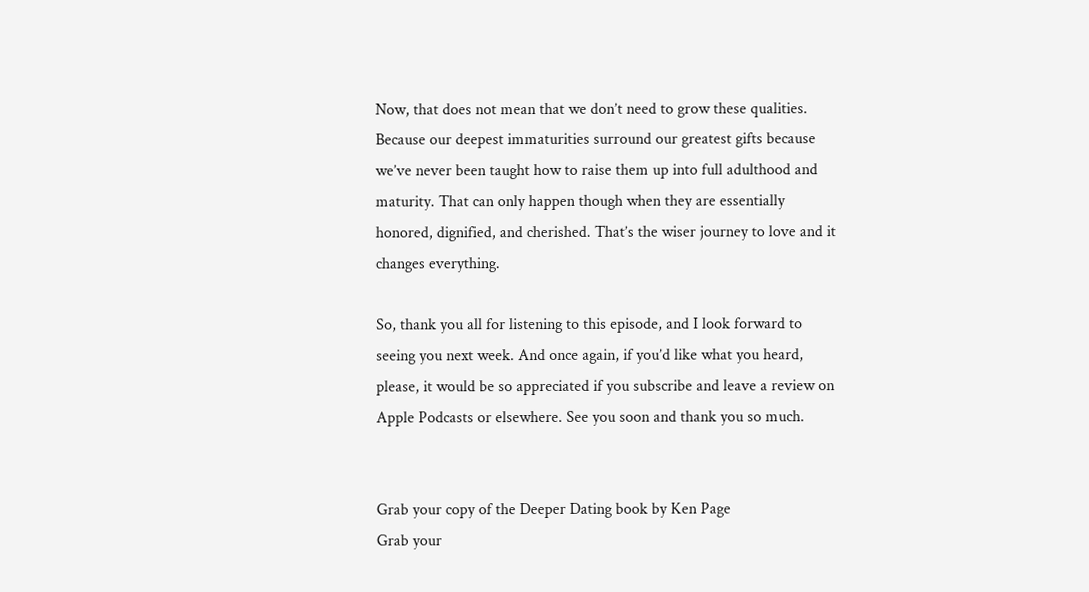Now, that does not mean that we don’t need to grow these qualities. Because our deepest immaturities surround our greatest gifts because we’ve never been taught how to raise them up into full adulthood and maturity. That can only happen though when they are essentially honored, dignified, and cherished. That’s the wiser journey to love and it changes everything.

So, thank you all for listening to this episode, and I look forward to seeing you next week. And once again, if you’d like what you heard, please, it would be so appreciated if you subscribe and leave a review on Apple Podcasts or elsewhere. See you soon and thank you so much.


Grab your copy of the Deeper Dating book by Ken Page
Grab your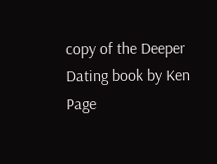copy of the Deeper Dating book by Ken Page